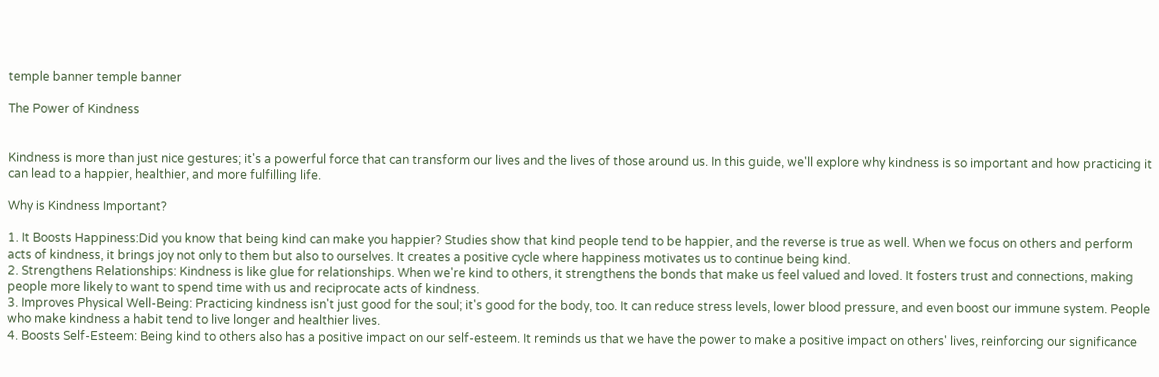temple banner temple banner

The Power of Kindness


Kindness is more than just nice gestures; it's a powerful force that can transform our lives and the lives of those around us. In this guide, we'll explore why kindness is so important and how practicing it can lead to a happier, healthier, and more fulfilling life.

Why is Kindness Important?

1. It Boosts Happiness:Did you know that being kind can make you happier? Studies show that kind people tend to be happier, and the reverse is true as well. When we focus on others and perform acts of kindness, it brings joy not only to them but also to ourselves. It creates a positive cycle where happiness motivates us to continue being kind.
2. Strengthens Relationships: Kindness is like glue for relationships. When we're kind to others, it strengthens the bonds that make us feel valued and loved. It fosters trust and connections, making people more likely to want to spend time with us and reciprocate acts of kindness.
3. Improves Physical Well-Being: Practicing kindness isn't just good for the soul; it's good for the body, too. It can reduce stress levels, lower blood pressure, and even boost our immune system. People who make kindness a habit tend to live longer and healthier lives.
4. Boosts Self-Esteem: Being kind to others also has a positive impact on our self-esteem. It reminds us that we have the power to make a positive impact on others' lives, reinforcing our significance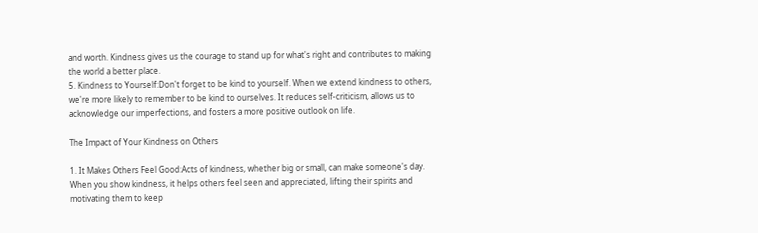and worth. Kindness gives us the courage to stand up for what's right and contributes to making the world a better place.
5. Kindness to Yourself:Don't forget to be kind to yourself. When we extend kindness to others, we're more likely to remember to be kind to ourselves. It reduces self-criticism, allows us to acknowledge our imperfections, and fosters a more positive outlook on life.

The Impact of Your Kindness on Others

1. It Makes Others Feel Good:Acts of kindness, whether big or small, can make someone's day. When you show kindness, it helps others feel seen and appreciated, lifting their spirits and motivating them to keep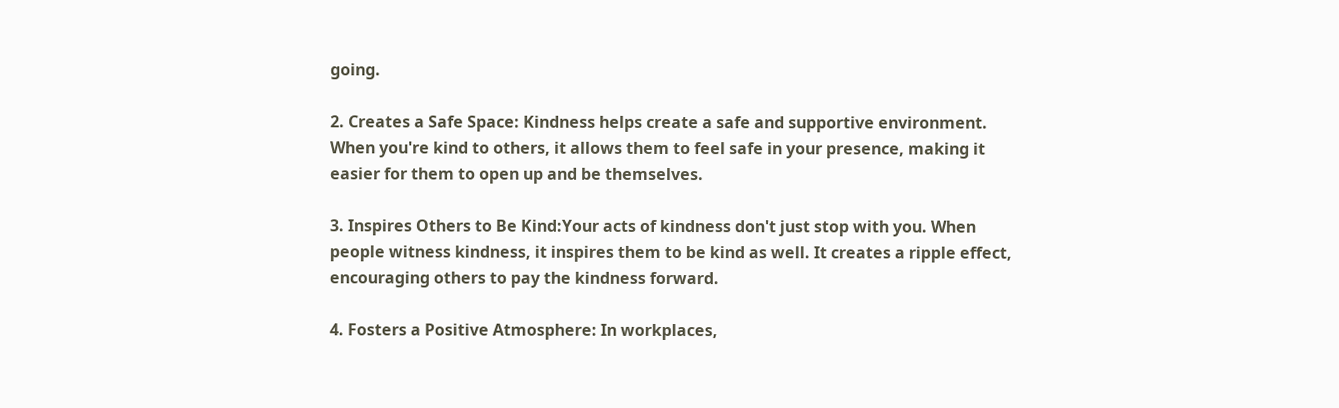going.

2. Creates a Safe Space: Kindness helps create a safe and supportive environment. When you're kind to others, it allows them to feel safe in your presence, making it easier for them to open up and be themselves.

3. Inspires Others to Be Kind:Your acts of kindness don't just stop with you. When people witness kindness, it inspires them to be kind as well. It creates a ripple effect, encouraging others to pay the kindness forward.

4. Fosters a Positive Atmosphere: In workplaces,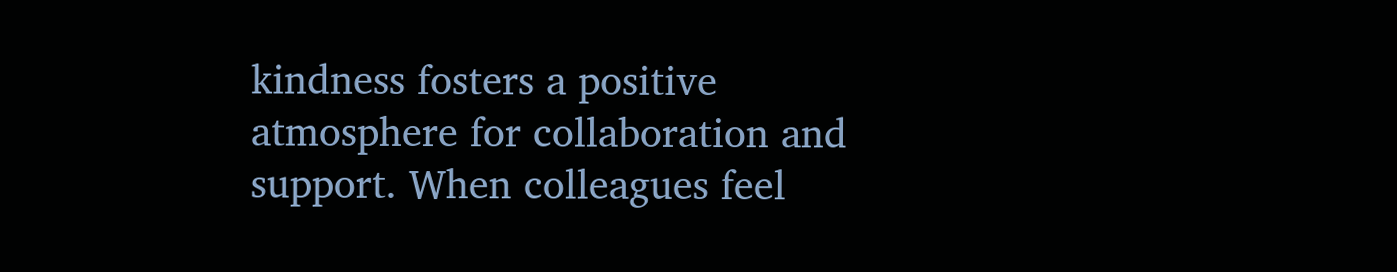kindness fosters a positive atmosphere for collaboration and support. When colleagues feel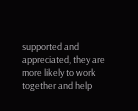supported and appreciated, they are more likely to work together and help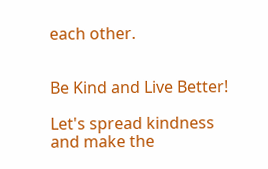each other.


Be Kind and Live Better!

Let's spread kindness and make the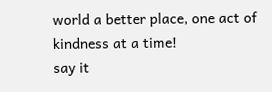world a better place, one act of kindness at a time!
say it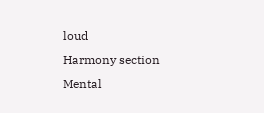loud
Harmony section
Mental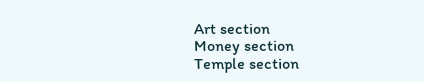Art section
Money section
Temple section